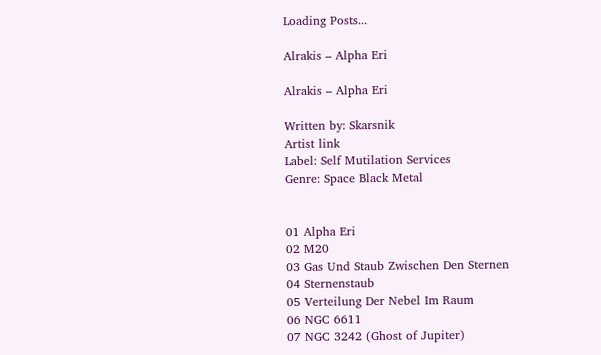Loading Posts...

Alrakis – Alpha Eri

Alrakis – Alpha Eri

Written by: Skarsnik
Artist link
Label: Self Mutilation Services
Genre: Space Black Metal


01 Alpha Eri
02 M20
03 Gas Und Staub Zwischen Den Sternen
04 Sternenstaub
05 Verteilung Der Nebel Im Raum
06 NGC 6611
07 NGC 3242 (Ghost of Jupiter)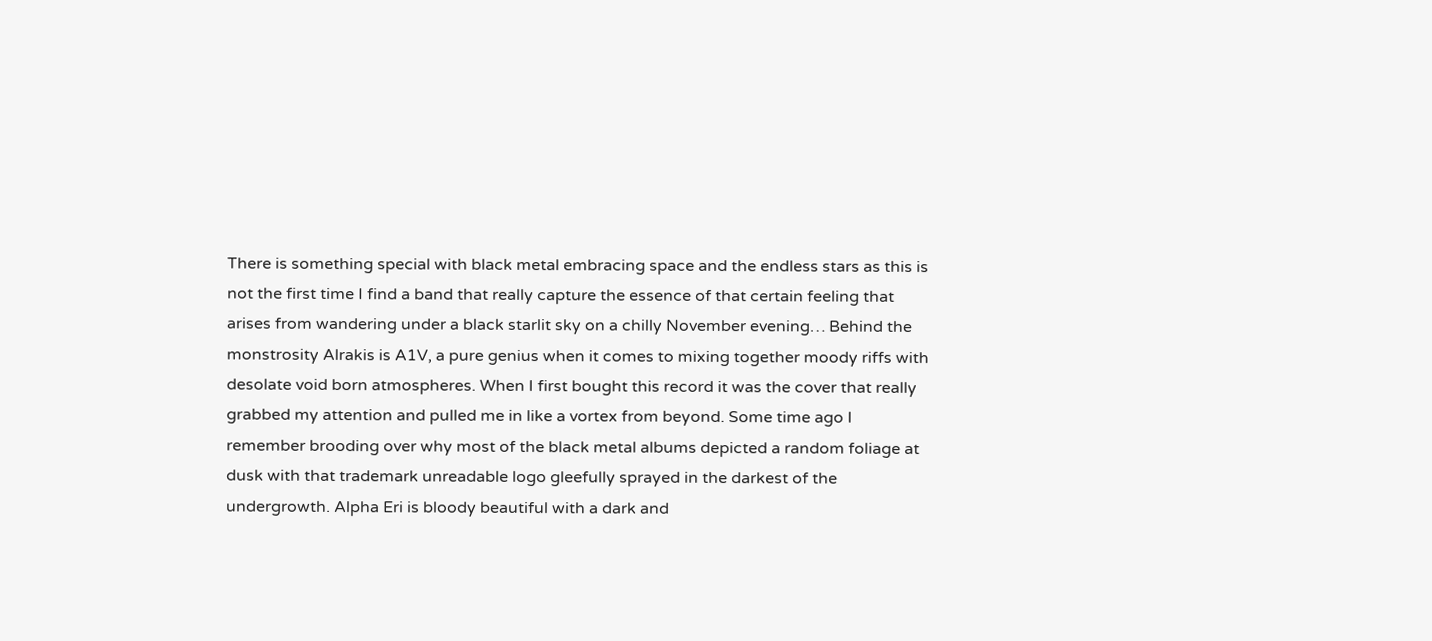There is something special with black metal embracing space and the endless stars as this is not the first time I find a band that really capture the essence of that certain feeling that arises from wandering under a black starlit sky on a chilly November evening… Behind the monstrosity Alrakis is A1V, a pure genius when it comes to mixing together moody riffs with desolate void born atmospheres. When I first bought this record it was the cover that really grabbed my attention and pulled me in like a vortex from beyond. Some time ago I remember brooding over why most of the black metal albums depicted a random foliage at dusk with that trademark unreadable logo gleefully sprayed in the darkest of the undergrowth. Alpha Eri is bloody beautiful with a dark and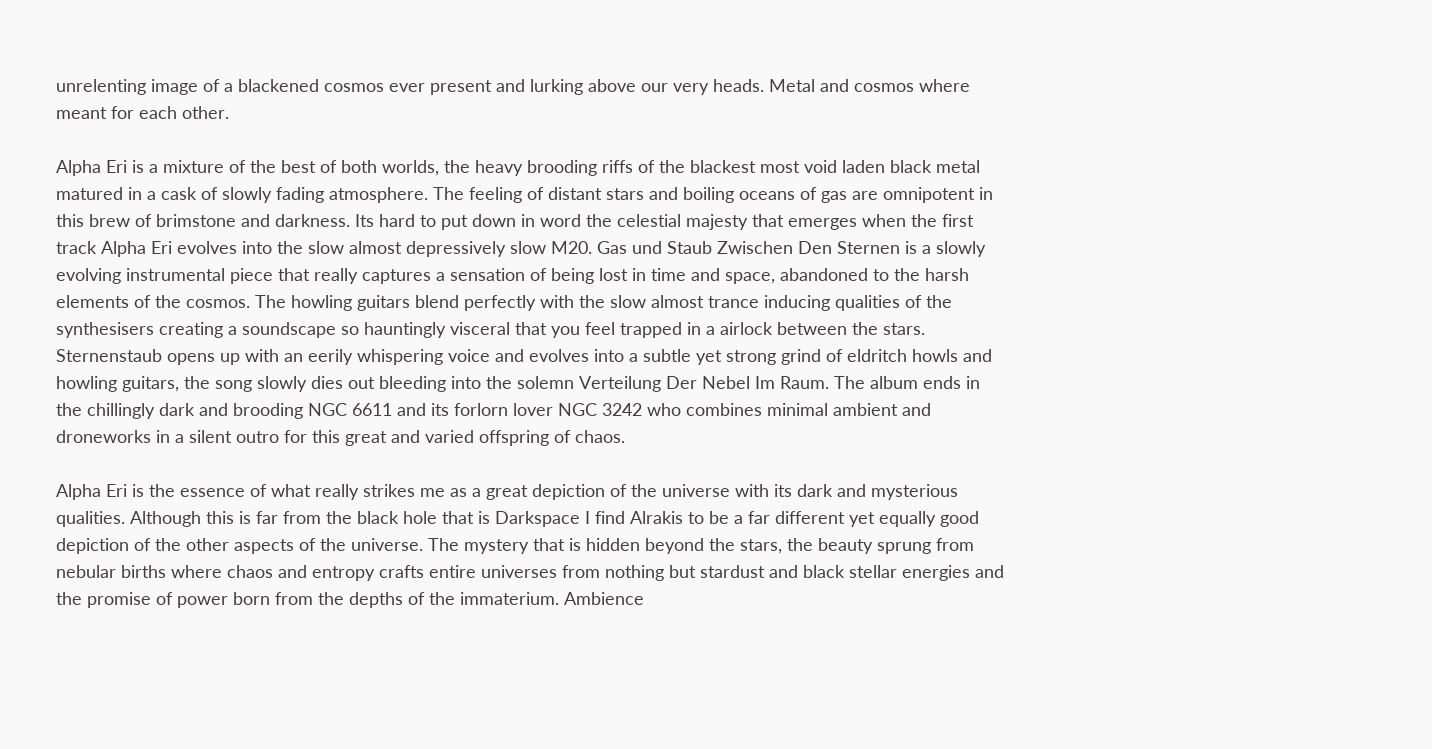unrelenting image of a blackened cosmos ever present and lurking above our very heads. Metal and cosmos where meant for each other.

Alpha Eri is a mixture of the best of both worlds, the heavy brooding riffs of the blackest most void laden black metal matured in a cask of slowly fading atmosphere. The feeling of distant stars and boiling oceans of gas are omnipotent in this brew of brimstone and darkness. Its hard to put down in word the celestial majesty that emerges when the first track Alpha Eri evolves into the slow almost depressively slow M20. Gas und Staub Zwischen Den Sternen is a slowly evolving instrumental piece that really captures a sensation of being lost in time and space, abandoned to the harsh elements of the cosmos. The howling guitars blend perfectly with the slow almost trance inducing qualities of the synthesisers creating a soundscape so hauntingly visceral that you feel trapped in a airlock between the stars. Sternenstaub opens up with an eerily whispering voice and evolves into a subtle yet strong grind of eldritch howls and howling guitars, the song slowly dies out bleeding into the solemn Verteilung Der Nebel Im Raum. The album ends in the chillingly dark and brooding NGC 6611 and its forlorn lover NGC 3242 who combines minimal ambient and droneworks in a silent outro for this great and varied offspring of chaos.

Alpha Eri is the essence of what really strikes me as a great depiction of the universe with its dark and mysterious qualities. Although this is far from the black hole that is Darkspace I find Alrakis to be a far different yet equally good depiction of the other aspects of the universe. The mystery that is hidden beyond the stars, the beauty sprung from nebular births where chaos and entropy crafts entire universes from nothing but stardust and black stellar energies and the promise of power born from the depths of the immaterium. Ambience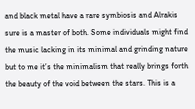and black metal have a rare symbiosis and Alrakis sure is a master of both. Some individuals might find the music lacking in its minimal and grinding nature but to me it’s the minimalism that really brings forth the beauty of the void between the stars. This is a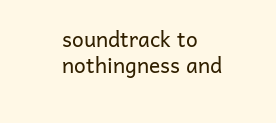soundtrack to nothingness and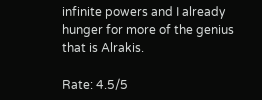infinite powers and I already hunger for more of the genius that is Alrakis.

Rate: 4.5/5